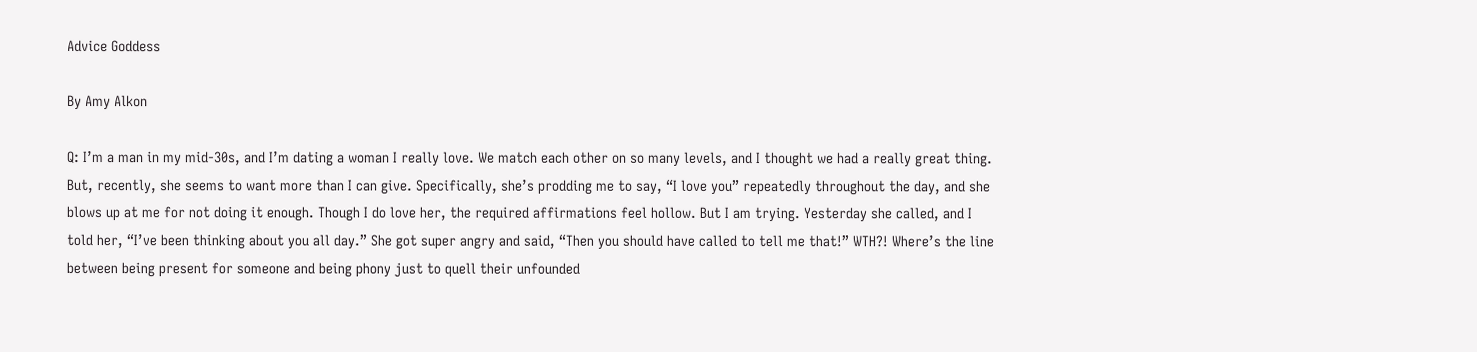Advice Goddess

By Amy Alkon

Q: I’m a man in my mid-30s, and I’m dating a woman I really love. We match each other on so many levels, and I thought we had a really great thing. But, recently, she seems to want more than I can give. Specifically, she’s prodding me to say, “I love you” repeatedly throughout the day, and she blows up at me for not doing it enough. Though I do love her, the required affirmations feel hollow. But I am trying. Yesterday she called, and I told her, “I’ve been thinking about you all day.” She got super angry and said, “Then you should have called to tell me that!” WTH?! Where’s the line between being present for someone and being phony just to quell their unfounded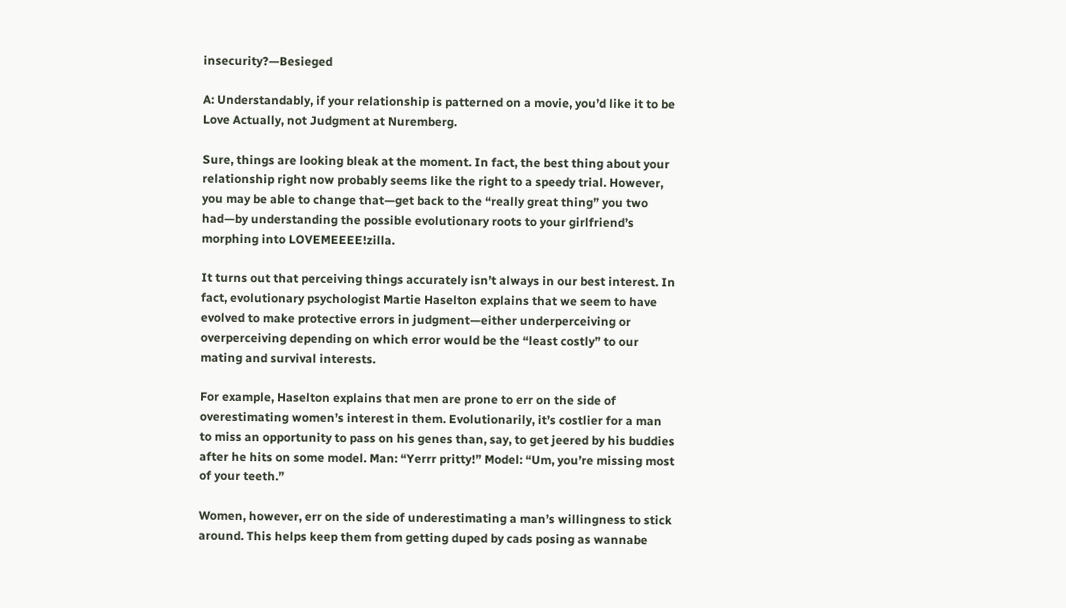insecurity?—Besieged

A: Understandably, if your relationship is patterned on a movie, you’d like it to be Love Actually, not Judgment at Nuremberg.

Sure, things are looking bleak at the moment. In fact, the best thing about your relationship right now probably seems like the right to a speedy trial. However, you may be able to change that—get back to the “really great thing” you two had—by understanding the possible evolutionary roots to your girlfriend’s morphing into LOVEMEEEE!zilla.

It turns out that perceiving things accurately isn’t always in our best interest. In fact, evolutionary psychologist Martie Haselton explains that we seem to have evolved to make protective errors in judgment—either underperceiving or overperceiving depending on which error would be the “least costly” to our mating and survival interests.

For example, Haselton explains that men are prone to err on the side of overestimating women’s interest in them. Evolutionarily, it’s costlier for a man to miss an opportunity to pass on his genes than, say, to get jeered by his buddies after he hits on some model. Man: “Yerrr pritty!” Model: “Um, you’re missing most of your teeth.”

Women, however, err on the side of underestimating a man’s willingness to stick around. This helps keep them from getting duped by cads posing as wannabe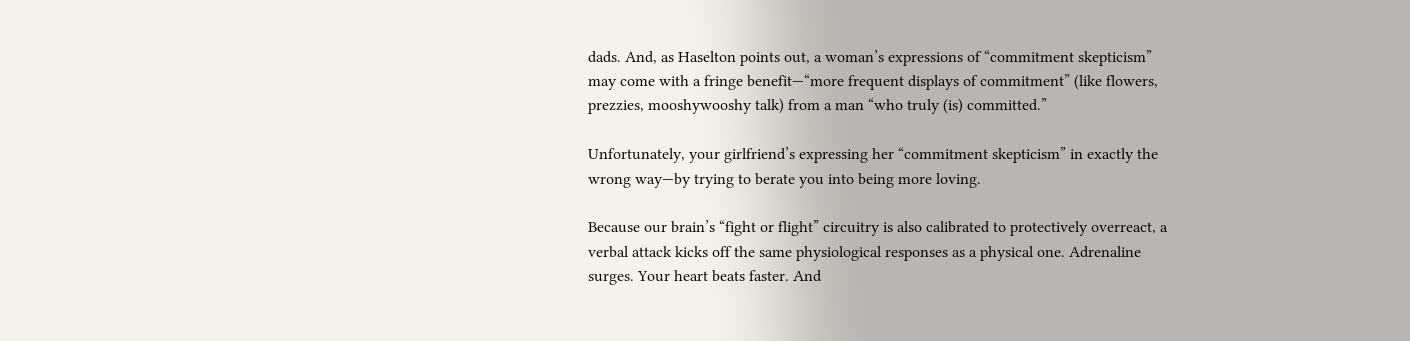dads. And, as Haselton points out, a woman’s expressions of “commitment skepticism” may come with a fringe benefit—“more frequent displays of commitment” (like flowers, prezzies, mooshywooshy talk) from a man “who truly (is) committed.”

Unfortunately, your girlfriend’s expressing her “commitment skepticism” in exactly the wrong way—by trying to berate you into being more loving.

Because our brain’s “fight or flight” circuitry is also calibrated to protectively overreact, a verbal attack kicks off the same physiological responses as a physical one. Adrenaline surges. Your heart beats faster. And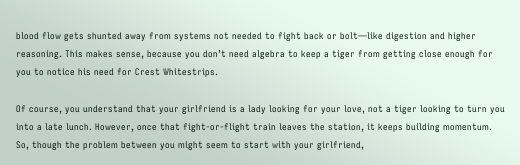blood flow gets shunted away from systems not needed to fight back or bolt—like digestion and higher reasoning. This makes sense, because you don’t need algebra to keep a tiger from getting close enough for you to notice his need for Crest Whitestrips.

Of course, you understand that your girlfriend is a lady looking for your love, not a tiger looking to turn you into a late lunch. However, once that fight-or-flight train leaves the station, it keeps building momentum. So, though the problem between you might seem to start with your girlfriend,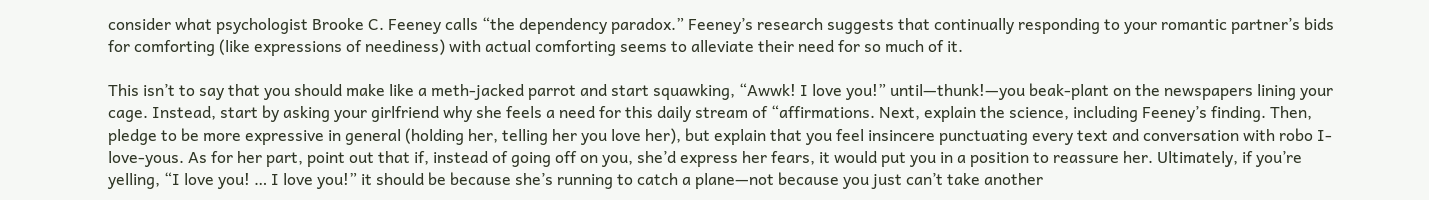consider what psychologist Brooke C. Feeney calls “the dependency paradox.” Feeney’s research suggests that continually responding to your romantic partner’s bids for comforting (like expressions of neediness) with actual comforting seems to alleviate their need for so much of it.

This isn’t to say that you should make like a meth-jacked parrot and start squawking, “Awwk! I love you!” until—thunk!—you beak-plant on the newspapers lining your cage. Instead, start by asking your girlfriend why she feels a need for this daily stream of “affirmations. Next, explain the science, including Feeney’s finding. Then, pledge to be more expressive in general (holding her, telling her you love her), but explain that you feel insincere punctuating every text and conversation with robo I-love-yous. As for her part, point out that if, instead of going off on you, she’d express her fears, it would put you in a position to reassure her. Ultimately, if you’re yelling, “I love you! … I love you!” it should be because she’s running to catch a plane—not because you just can’t take another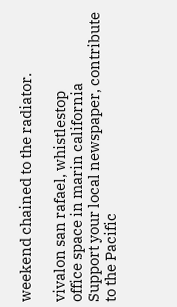weekend chained to the radiator.

vivalon san rafael, whistlestop
office space in marin california
Support your local newspaper, contribute to the Pacific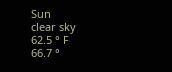Sun
clear sky
62.5 ° F
66.7 °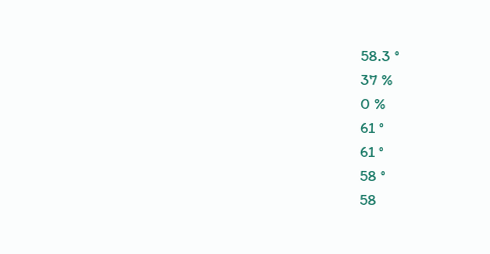58.3 °
37 %
0 %
61 °
61 °
58 °
58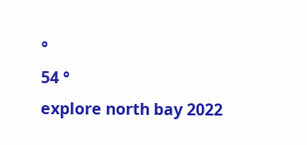°
54 °
explore north bay 2022